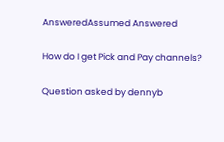AnsweredAssumed Answered

How do I get Pick and Pay channels?

Question asked by dennyb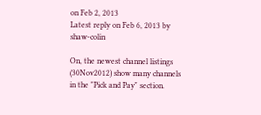on Feb 2, 2013
Latest reply on Feb 6, 2013 by shaw-colin

On, the newest channel listings (30Nov2012) show many channels in the "Pick and Pay" section.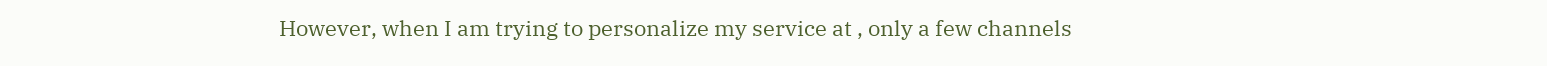However, when I am trying to personalize my service at , only a few channels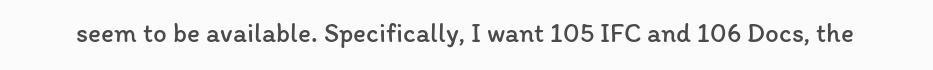seem to be available. Specifically, I want 105 IFC and 106 Docs, the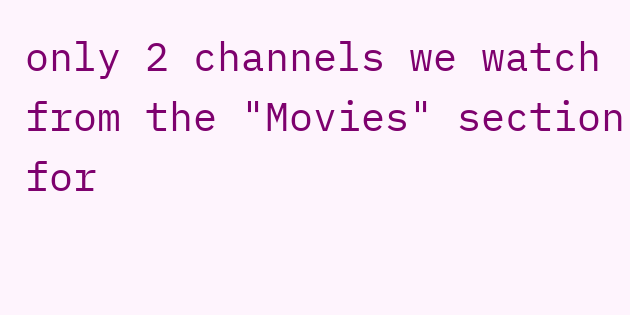only 2 channels we watch from the "Movies" section for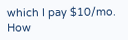which I pay $10/mo.  How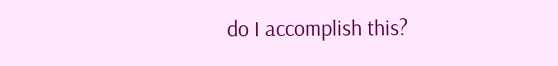do I accomplish this?